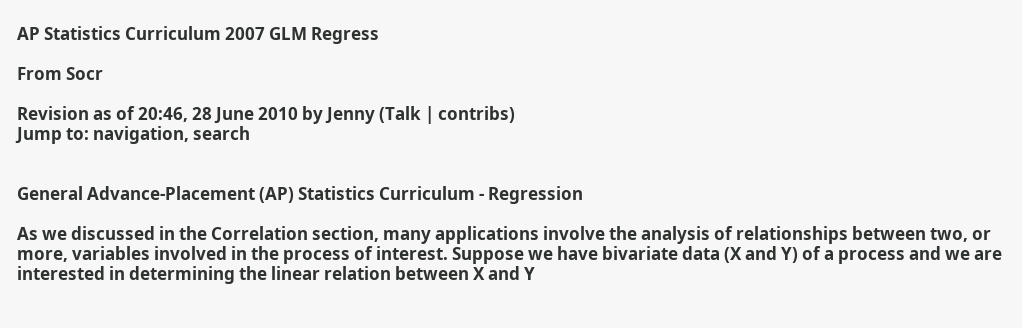AP Statistics Curriculum 2007 GLM Regress

From Socr

Revision as of 20:46, 28 June 2010 by Jenny (Talk | contribs)
Jump to: navigation, search


General Advance-Placement (AP) Statistics Curriculum - Regression

As we discussed in the Correlation section, many applications involve the analysis of relationships between two, or more, variables involved in the process of interest. Suppose we have bivariate data (X and Y) of a process and we are interested in determining the linear relation between X and Y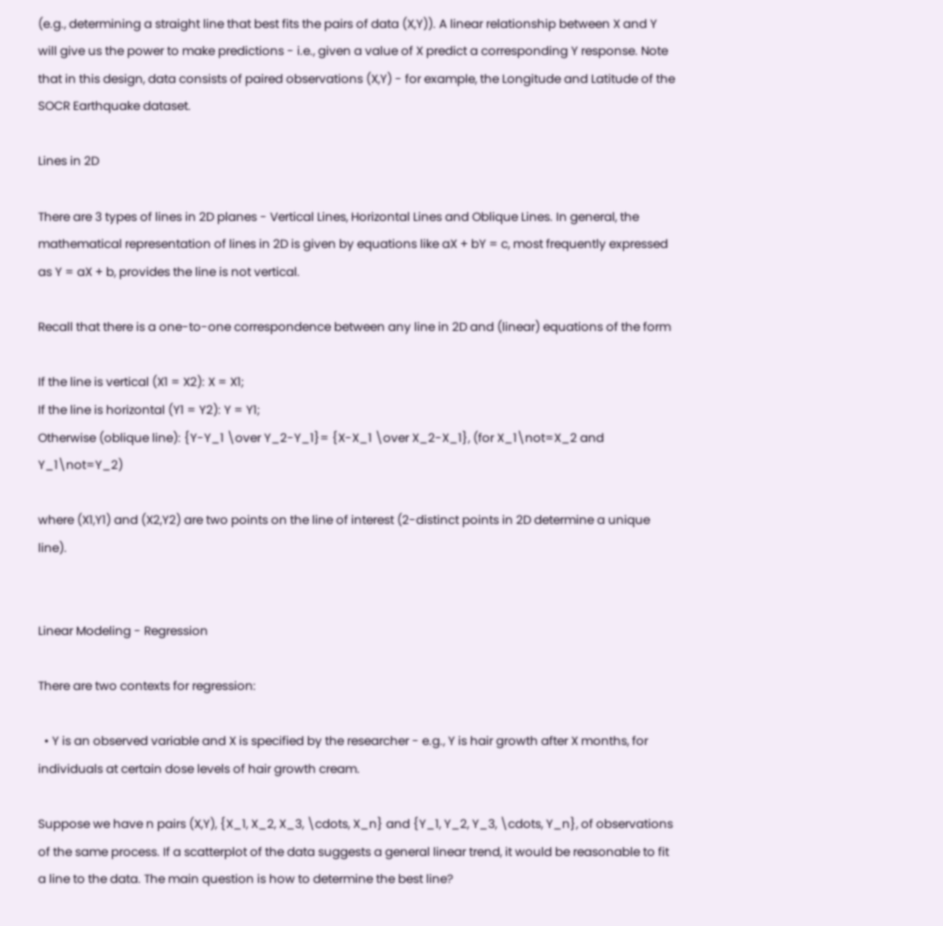(e.g., determining a straight line that best fits the pairs of data (X,Y)). A linear relationship between X and Y will give us the power to make predictions - i.e., given a value of X predict a corresponding Y response. Note that in this design, data consists of paired observations (X,Y) - for example, the Longitude and Latitude of the SOCR Earthquake dataset.

Lines in 2D

There are 3 types of lines in 2D planes - Vertical Lines, Horizontal Lines and Oblique Lines. In general, the mathematical representation of lines in 2D is given by equations like aX + bY = c, most frequently expressed as Y = aX + b, provides the line is not vertical.

Recall that there is a one-to-one correspondence between any line in 2D and (linear) equations of the form

If the line is vertical (X1 = X2): X = X1;
If the line is horizontal (Y1 = Y2): Y = Y1;
Otherwise (oblique line): {Y-Y_1 \over Y_2-Y_1}= {X-X_1 \over X_2-X_1}, (for X_1\not=X_2 and Y_1\not=Y_2)

where (X1,Y1) and (X2,Y2) are two points on the line of interest (2-distinct points in 2D determine a unique line).


Linear Modeling - Regression

There are two contexts for regression:

  • Y is an observed variable and X is specified by the researcher - e.g., Y is hair growth after X months, for individuals at certain dose levels of hair growth cream.

Suppose we have n pairs (X,Y), {X_1, X_2, X_3, \cdots, X_n} and {Y_1, Y_2, Y_3, \cdots, Y_n}, of observations of the same process. If a scatterplot of the data suggests a general linear trend, it would be reasonable to fit a line to the data. The main question is how to determine the best line?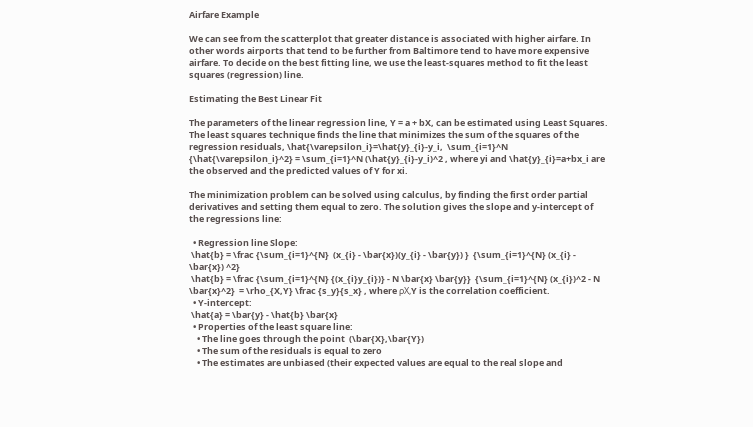Airfare Example

We can see from the scatterplot that greater distance is associated with higher airfare. In other words airports that tend to be further from Baltimore tend to have more expensive airfare. To decide on the best fitting line, we use the least-squares method to fit the least squares (regression) line.

Estimating the Best Linear Fit

The parameters of the linear regression line, Y = a + bX, can be estimated using Least Squares. The least squares technique finds the line that minimizes the sum of the squares of the regression residuals, \hat{\varepsilon_i}=\hat{y}_{i}-y_i,  \sum_{i=1}^N {\hat{\varepsilon_i}^2} = \sum_{i=1}^N (\hat{y}_{i}-y_i)^2 , where yi and \hat{y}_{i}=a+bx_i are the observed and the predicted values of Y for xi.

The minimization problem can be solved using calculus, by finding the first order partial derivatives and setting them equal to zero. The solution gives the slope and y-intercept of the regressions line:

  • Regression line Slope:
 \hat{b} = \frac {\sum_{i=1}^{N}  (x_{i} - \bar{x})(y_{i} - \bar{y}) }  {\sum_{i=1}^{N} (x_{i} - \bar{x}) ^2}
 \hat{b} = \frac {\sum_{i=1}^{N} {(x_{i}y_{i})} - N \bar{x} \bar{y}}  {\sum_{i=1}^{N} (x_{i})^2 - N \bar{x}^2}  = \rho_{X,Y} \frac {s_y}{s_x} , where ρX,Y is the correlation coefficient.
  • Y-intercept:
 \hat{a} = \bar{y} - \hat{b} \bar{x}
  • Properties of the least square line:
    • The line goes through the point  (\bar{X},\bar{Y})
    • The sum of the residuals is equal to zero
    • The estimates are unbiased (their expected values are equal to the real slope and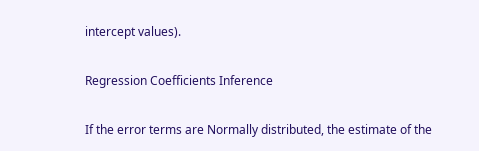intercept values).

Regression Coefficients Inference

If the error terms are Normally distributed, the estimate of the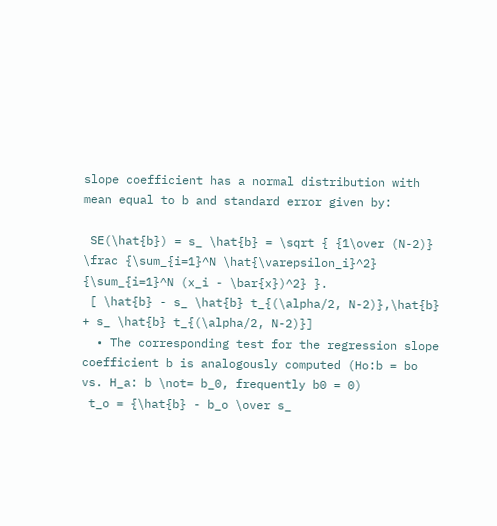slope coefficient has a normal distribution with mean equal to b and standard error given by:

 SE(\hat{b}) = s_ \hat{b} = \sqrt { {1\over (N-2)} \frac {\sum_{i=1}^N \hat{\varepsilon_i}^2} {\sum_{i=1}^N (x_i - \bar{x})^2} }.
 [ \hat{b} - s_ \hat{b} t_{(\alpha/2, N-2)},\hat{b} + s_ \hat{b} t_{(\alpha/2, N-2)}]
  • The corresponding test for the regression slope coefficient b is analogously computed (Ho:b = bo vs. H_a: b \not= b_0, frequently b0 = 0)
 t_o = {\hat{b} - b_o \over s_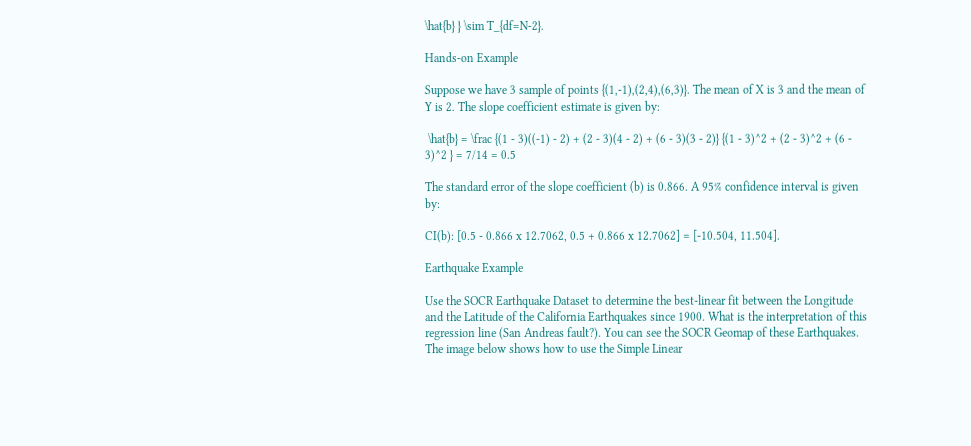\hat{b} } \sim T_{df=N-2}.

Hands-on Example

Suppose we have 3 sample of points {(1,-1),(2,4),(6,3)}. The mean of X is 3 and the mean of Y is 2. The slope coefficient estimate is given by:

 \hat{b} = \frac {(1 - 3)((-1) - 2) + (2 - 3)(4 - 2) + (6 - 3)(3 - 2)} {(1 - 3)^2 + (2 - 3)^2 + (6 - 3)^2 } = 7/14 = 0.5

The standard error of the slope coefficient (b) is 0.866. A 95% confidence interval is given by:

CI(b): [0.5 - 0.866 x 12.7062, 0.5 + 0.866 x 12.7062] = [-10.504, 11.504].

Earthquake Example

Use the SOCR Earthquake Dataset to determine the best-linear fit between the Longitude and the Latitude of the California Earthquakes since 1900. What is the interpretation of this regression line (San Andreas fault?). You can see the SOCR Geomap of these Earthquakes. The image below shows how to use the Simple Linear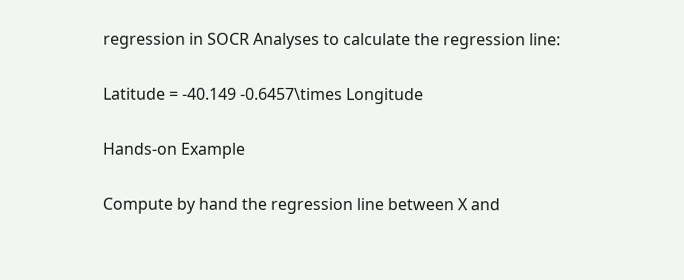regression in SOCR Analyses to calculate the regression line:

Latitude = -40.149 -0.6457\times Longitude

Hands-on Example

Compute by hand the regression line between X and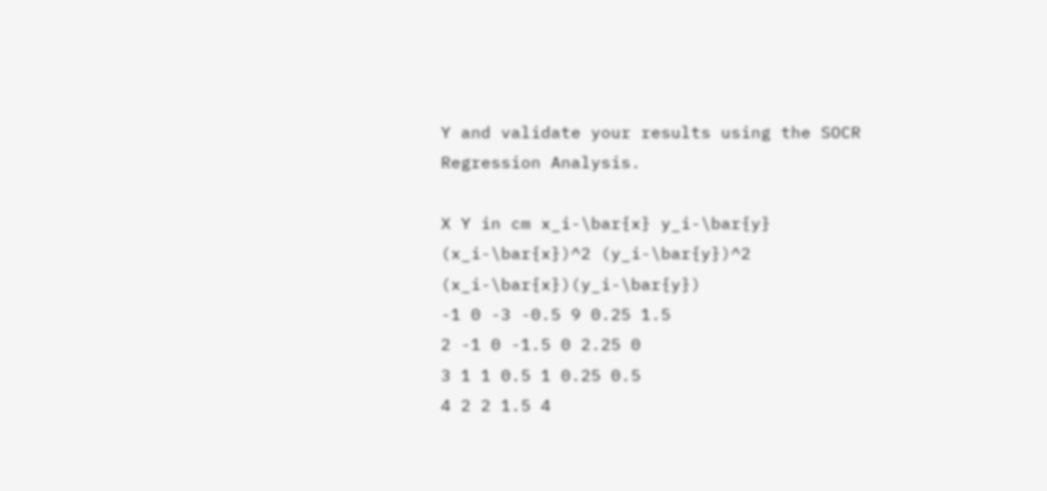Y and validate your results using the SOCR Regression Analysis.

X Y in cm x_i-\bar{x} y_i-\bar{y} (x_i-\bar{x})^2 (y_i-\bar{y})^2 (x_i-\bar{x})(y_i-\bar{y})
-1 0 -3 -0.5 9 0.25 1.5
2 -1 0 -1.5 0 2.25 0
3 1 1 0.5 1 0.25 0.5
4 2 2 1.5 4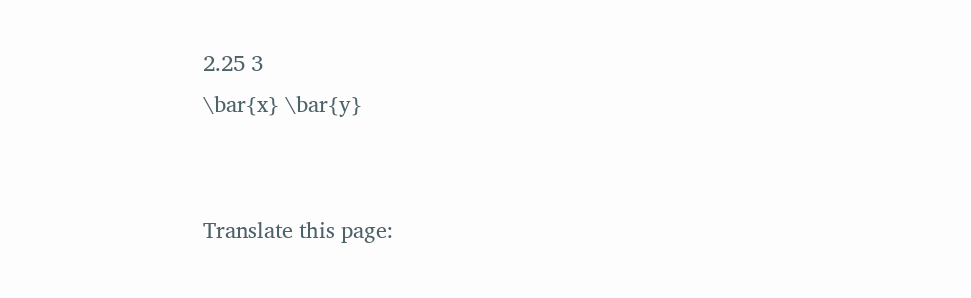2.25 3
\bar{x} \bar{y}


Translate this page: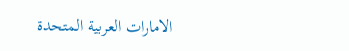الامارات العربية المتحدة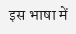इस भाषा में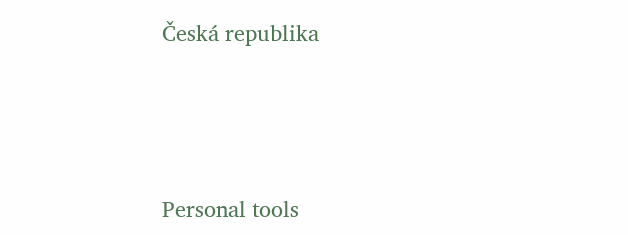Česká republika





Personal tools